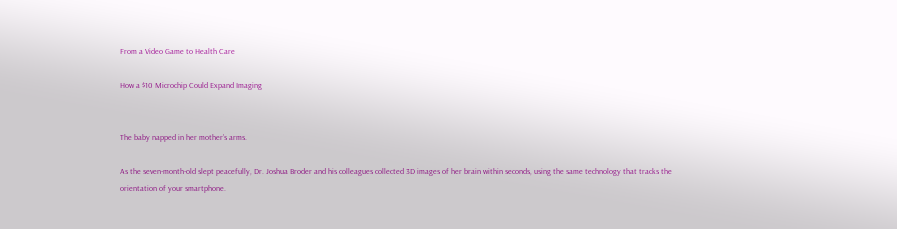From a Video Game to Health Care

How a $10 Microchip Could Expand Imaging


The baby napped in her mother’s arms.

As the seven-month-old slept peacefully, Dr. Joshua Broder and his colleagues collected 3D images of her brain within seconds, using the same technology that tracks the orientation of your smartphone.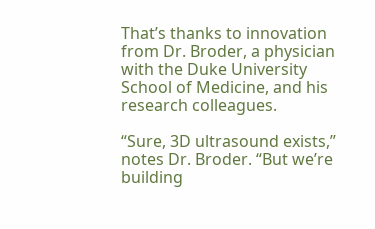That’s thanks to innovation from Dr. Broder, a physician with the Duke University School of Medicine, and his research colleagues.

“Sure, 3D ultrasound exists,” notes Dr. Broder. “But we’re building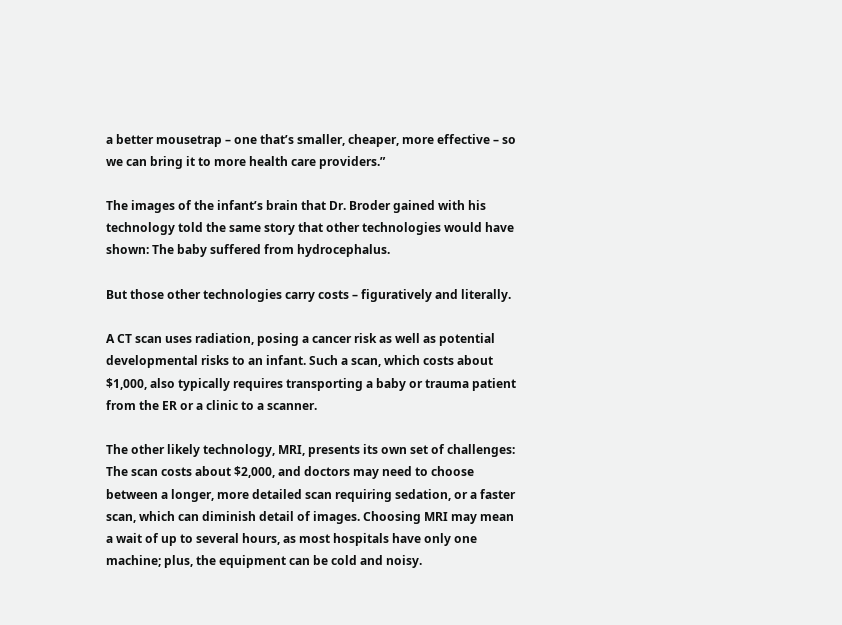a better mousetrap – one that’s smaller, cheaper, more effective – so we can bring it to more health care providers.”

The images of the infant’s brain that Dr. Broder gained with his technology told the same story that other technologies would have shown: The baby suffered from hydrocephalus.

But those other technologies carry costs – figuratively and literally.

A CT scan uses radiation, posing a cancer risk as well as potential developmental risks to an infant. Such a scan, which costs about $1,000, also typically requires transporting a baby or trauma patient from the ER or a clinic to a scanner.

The other likely technology, MRI, presents its own set of challenges: The scan costs about $2,000, and doctors may need to choose between a longer, more detailed scan requiring sedation, or a faster scan, which can diminish detail of images. Choosing MRI may mean a wait of up to several hours, as most hospitals have only one machine; plus, the equipment can be cold and noisy.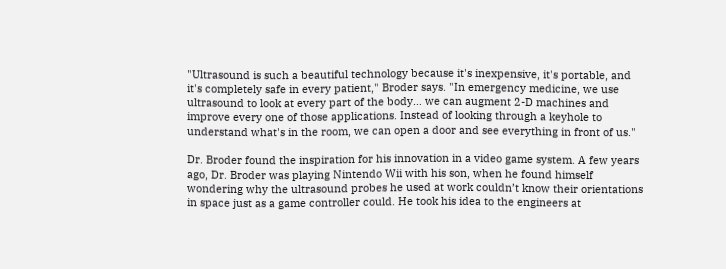"Ultrasound is such a beautiful technology because it's inexpensive, it's portable, and it's completely safe in every patient," Broder says. "In emergency medicine, we use ultrasound to look at every part of the body… we can augment 2-D machines and improve every one of those applications. Instead of looking through a keyhole to understand what's in the room, we can open a door and see everything in front of us."

Dr. Broder found the inspiration for his innovation in a video game system. A few years ago, Dr. Broder was playing Nintendo Wii with his son, when he found himself wondering why the ultrasound probes he used at work couldn’t know their orientations in space just as a game controller could. He took his idea to the engineers at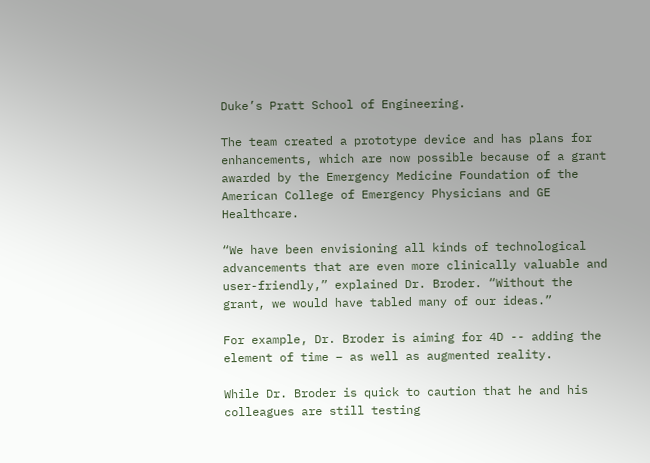Duke’s Pratt School of Engineering.

The team created a prototype device and has plans for enhancements, which are now possible because of a grant awarded by the Emergency Medicine Foundation of the American College of Emergency Physicians and GE Healthcare.

“We have been envisioning all kinds of technological advancements that are even more clinically valuable and user-friendly,” explained Dr. Broder. “Without the grant, we would have tabled many of our ideas.”

For example, Dr. Broder is aiming for 4D -- adding the element of time – as well as augmented reality.

While Dr. Broder is quick to caution that he and his colleagues are still testing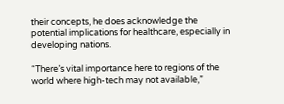their concepts, he does acknowledge the potential implications for healthcare, especially in developing nations.

“There’s vital importance here to regions of the world where high-tech may not available,”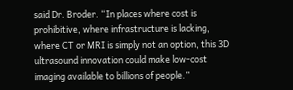said Dr. Broder. “In places where cost is prohibitive, where infrastructure is lacking, where CT or MRI is simply not an option, this 3D ultrasound innovation could make low-cost imaging available to billions of people.”